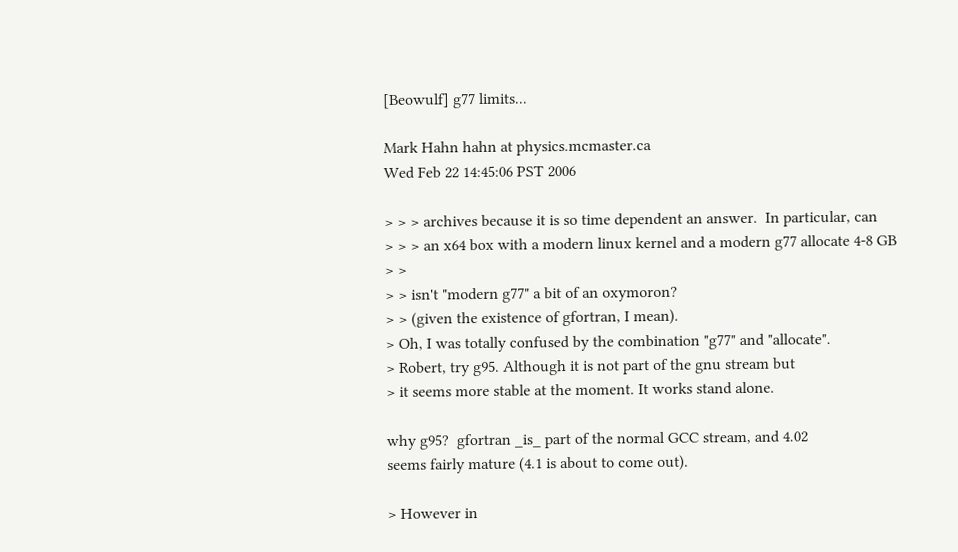[Beowulf] g77 limits...

Mark Hahn hahn at physics.mcmaster.ca
Wed Feb 22 14:45:06 PST 2006

> > > archives because it is so time dependent an answer.  In particular, can
> > > an x64 box with a modern linux kernel and a modern g77 allocate 4-8 GB
> >
> > isn't "modern g77" a bit of an oxymoron?
> > (given the existence of gfortran, I mean).
> Oh, I was totally confused by the combination "g77" and "allocate".
> Robert, try g95. Although it is not part of the gnu stream but
> it seems more stable at the moment. It works stand alone.

why g95?  gfortran _is_ part of the normal GCC stream, and 4.02
seems fairly mature (4.1 is about to come out).

> However in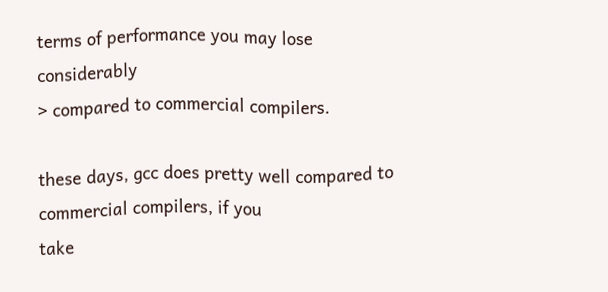terms of performance you may lose considerably
> compared to commercial compilers.

these days, gcc does pretty well compared to commercial compilers, if you
take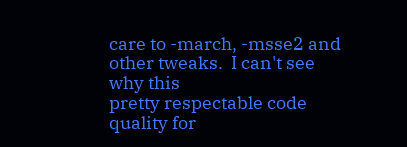care to -march, -msse2 and other tweaks.  I can't see why this
pretty respectable code quality for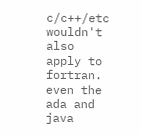c/c++/etc wouldn't also apply to
fortran.  even the ada and java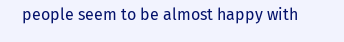people seem to be almost happy with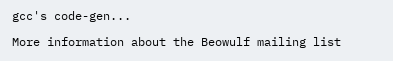gcc's code-gen...

More information about the Beowulf mailing list